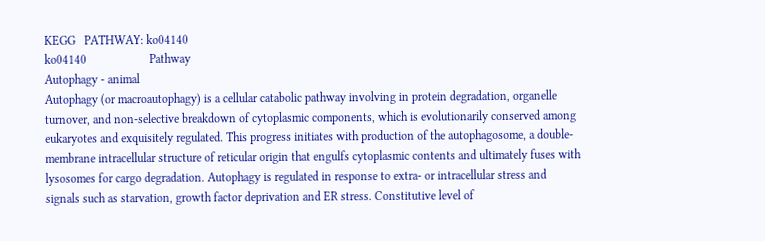KEGG   PATHWAY: ko04140
ko04140                     Pathway
Autophagy - animal
Autophagy (or macroautophagy) is a cellular catabolic pathway involving in protein degradation, organelle turnover, and non-selective breakdown of cytoplasmic components, which is evolutionarily conserved among eukaryotes and exquisitely regulated. This progress initiates with production of the autophagosome, a double-membrane intracellular structure of reticular origin that engulfs cytoplasmic contents and ultimately fuses with lysosomes for cargo degradation. Autophagy is regulated in response to extra- or intracellular stress and signals such as starvation, growth factor deprivation and ER stress. Constitutive level of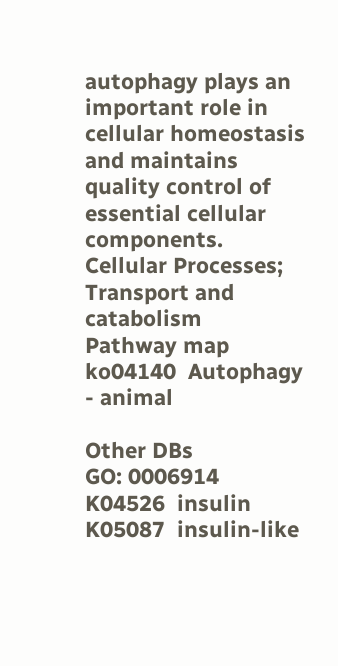autophagy plays an important role in cellular homeostasis and maintains quality control of essential cellular components.
Cellular Processes; Transport and catabolism
Pathway map
ko04140  Autophagy - animal

Other DBs
GO: 0006914
K04526  insulin
K05087  insulin-like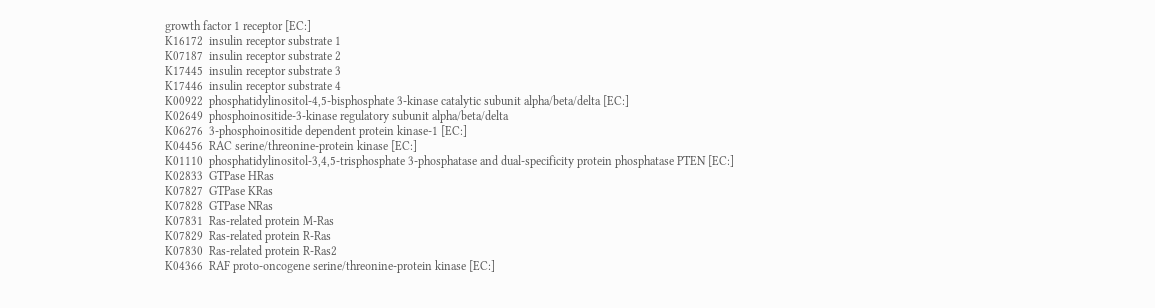growth factor 1 receptor [EC:]
K16172  insulin receptor substrate 1
K07187  insulin receptor substrate 2
K17445  insulin receptor substrate 3
K17446  insulin receptor substrate 4
K00922  phosphatidylinositol-4,5-bisphosphate 3-kinase catalytic subunit alpha/beta/delta [EC:]
K02649  phosphoinositide-3-kinase regulatory subunit alpha/beta/delta
K06276  3-phosphoinositide dependent protein kinase-1 [EC:]
K04456  RAC serine/threonine-protein kinase [EC:]
K01110  phosphatidylinositol-3,4,5-trisphosphate 3-phosphatase and dual-specificity protein phosphatase PTEN [EC:]
K02833  GTPase HRas
K07827  GTPase KRas
K07828  GTPase NRas
K07831  Ras-related protein M-Ras
K07829  Ras-related protein R-Ras
K07830  Ras-related protein R-Ras2
K04366  RAF proto-oncogene serine/threonine-protein kinase [EC:]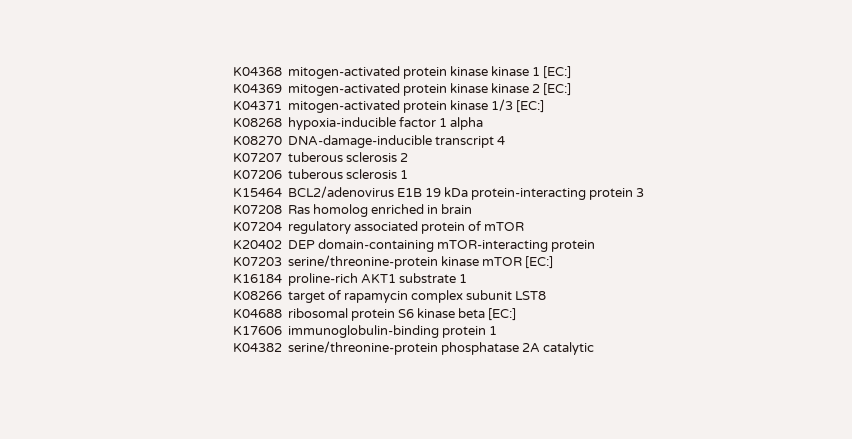K04368  mitogen-activated protein kinase kinase 1 [EC:]
K04369  mitogen-activated protein kinase kinase 2 [EC:]
K04371  mitogen-activated protein kinase 1/3 [EC:]
K08268  hypoxia-inducible factor 1 alpha
K08270  DNA-damage-inducible transcript 4
K07207  tuberous sclerosis 2
K07206  tuberous sclerosis 1
K15464  BCL2/adenovirus E1B 19 kDa protein-interacting protein 3
K07208  Ras homolog enriched in brain
K07204  regulatory associated protein of mTOR
K20402  DEP domain-containing mTOR-interacting protein
K07203  serine/threonine-protein kinase mTOR [EC:]
K16184  proline-rich AKT1 substrate 1
K08266  target of rapamycin complex subunit LST8
K04688  ribosomal protein S6 kinase beta [EC:]
K17606  immunoglobulin-binding protein 1
K04382  serine/threonine-protein phosphatase 2A catalytic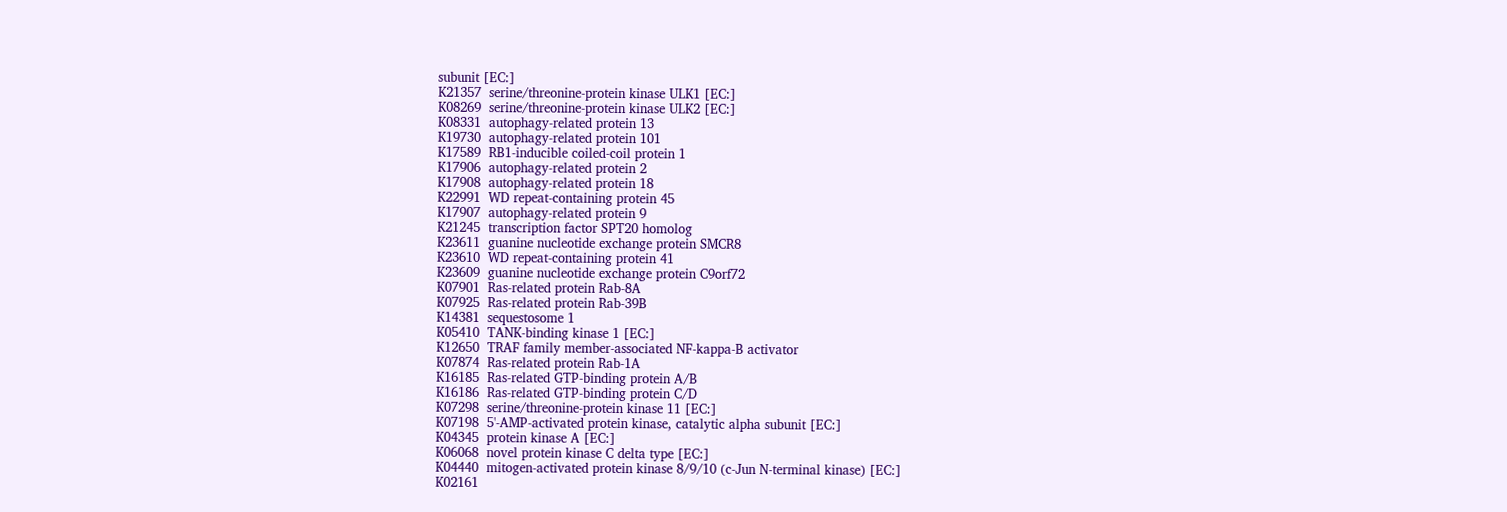subunit [EC:]
K21357  serine/threonine-protein kinase ULK1 [EC:]
K08269  serine/threonine-protein kinase ULK2 [EC:]
K08331  autophagy-related protein 13
K19730  autophagy-related protein 101
K17589  RB1-inducible coiled-coil protein 1
K17906  autophagy-related protein 2
K17908  autophagy-related protein 18
K22991  WD repeat-containing protein 45
K17907  autophagy-related protein 9
K21245  transcription factor SPT20 homolog
K23611  guanine nucleotide exchange protein SMCR8
K23610  WD repeat-containing protein 41
K23609  guanine nucleotide exchange protein C9orf72
K07901  Ras-related protein Rab-8A
K07925  Ras-related protein Rab-39B
K14381  sequestosome 1
K05410  TANK-binding kinase 1 [EC:]
K12650  TRAF family member-associated NF-kappa-B activator
K07874  Ras-related protein Rab-1A
K16185  Ras-related GTP-binding protein A/B
K16186  Ras-related GTP-binding protein C/D
K07298  serine/threonine-protein kinase 11 [EC:]
K07198  5'-AMP-activated protein kinase, catalytic alpha subunit [EC:]
K04345  protein kinase A [EC:]
K06068  novel protein kinase C delta type [EC:]
K04440  mitogen-activated protein kinase 8/9/10 (c-Jun N-terminal kinase) [EC:]
K02161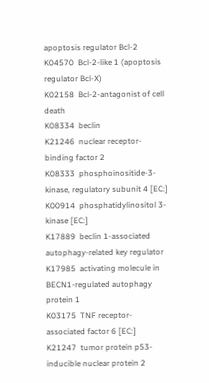apoptosis regulator Bcl-2
K04570  Bcl-2-like 1 (apoptosis regulator Bcl-X)
K02158  Bcl-2-antagonist of cell death
K08334  beclin
K21246  nuclear receptor-binding factor 2
K08333  phosphoinositide-3-kinase, regulatory subunit 4 [EC:]
K00914  phosphatidylinositol 3-kinase [EC:]
K17889  beclin 1-associated autophagy-related key regulator
K17985  activating molecule in BECN1-regulated autophagy protein 1
K03175  TNF receptor-associated factor 6 [EC:]
K21247  tumor protein p53-inducible nuclear protein 2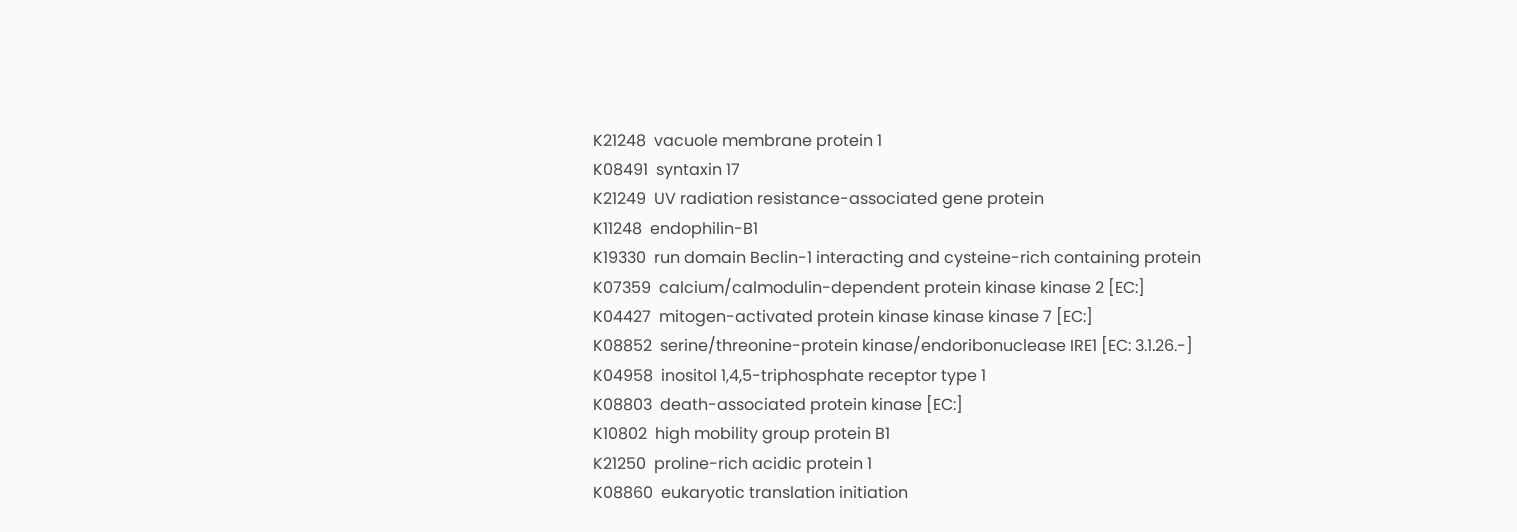K21248  vacuole membrane protein 1
K08491  syntaxin 17
K21249  UV radiation resistance-associated gene protein
K11248  endophilin-B1
K19330  run domain Beclin-1 interacting and cysteine-rich containing protein
K07359  calcium/calmodulin-dependent protein kinase kinase 2 [EC:]
K04427  mitogen-activated protein kinase kinase kinase 7 [EC:]
K08852  serine/threonine-protein kinase/endoribonuclease IRE1 [EC: 3.1.26.-]
K04958  inositol 1,4,5-triphosphate receptor type 1
K08803  death-associated protein kinase [EC:]
K10802  high mobility group protein B1
K21250  proline-rich acidic protein 1
K08860  eukaryotic translation initiation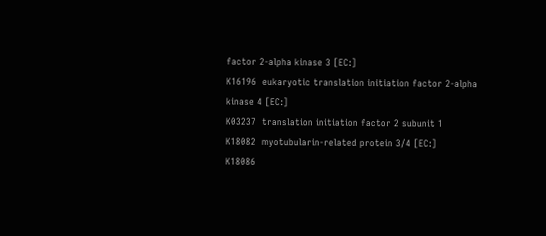factor 2-alpha kinase 3 [EC:]
K16196  eukaryotic translation initiation factor 2-alpha kinase 4 [EC:]
K03237  translation initiation factor 2 subunit 1
K18082  myotubularin-related protein 3/4 [EC:]
K18086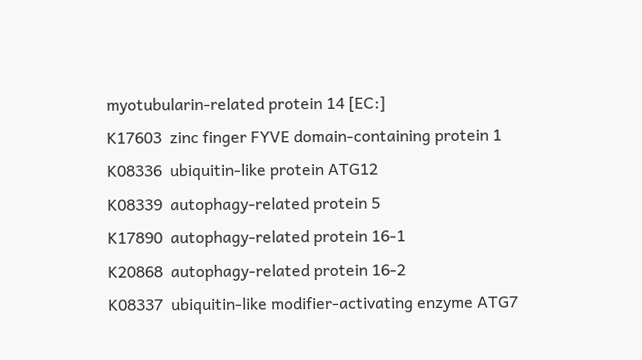myotubularin-related protein 14 [EC:]
K17603  zinc finger FYVE domain-containing protein 1
K08336  ubiquitin-like protein ATG12
K08339  autophagy-related protein 5
K17890  autophagy-related protein 16-1
K20868  autophagy-related protein 16-2
K08337  ubiquitin-like modifier-activating enzyme ATG7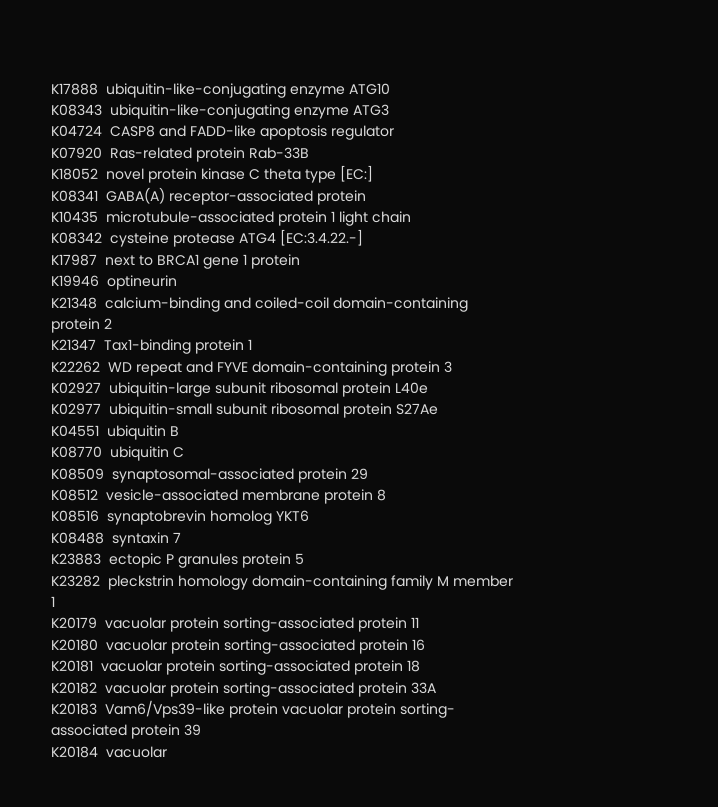K17888  ubiquitin-like-conjugating enzyme ATG10
K08343  ubiquitin-like-conjugating enzyme ATG3
K04724  CASP8 and FADD-like apoptosis regulator
K07920  Ras-related protein Rab-33B
K18052  novel protein kinase C theta type [EC:]
K08341  GABA(A) receptor-associated protein
K10435  microtubule-associated protein 1 light chain
K08342  cysteine protease ATG4 [EC:3.4.22.-]
K17987  next to BRCA1 gene 1 protein
K19946  optineurin
K21348  calcium-binding and coiled-coil domain-containing protein 2
K21347  Tax1-binding protein 1
K22262  WD repeat and FYVE domain-containing protein 3
K02927  ubiquitin-large subunit ribosomal protein L40e
K02977  ubiquitin-small subunit ribosomal protein S27Ae
K04551  ubiquitin B
K08770  ubiquitin C
K08509  synaptosomal-associated protein 29
K08512  vesicle-associated membrane protein 8
K08516  synaptobrevin homolog YKT6
K08488  syntaxin 7
K23883  ectopic P granules protein 5
K23282  pleckstrin homology domain-containing family M member 1
K20179  vacuolar protein sorting-associated protein 11
K20180  vacuolar protein sorting-associated protein 16
K20181  vacuolar protein sorting-associated protein 18
K20182  vacuolar protein sorting-associated protein 33A
K20183  Vam6/Vps39-like protein vacuolar protein sorting-associated protein 39
K20184  vacuolar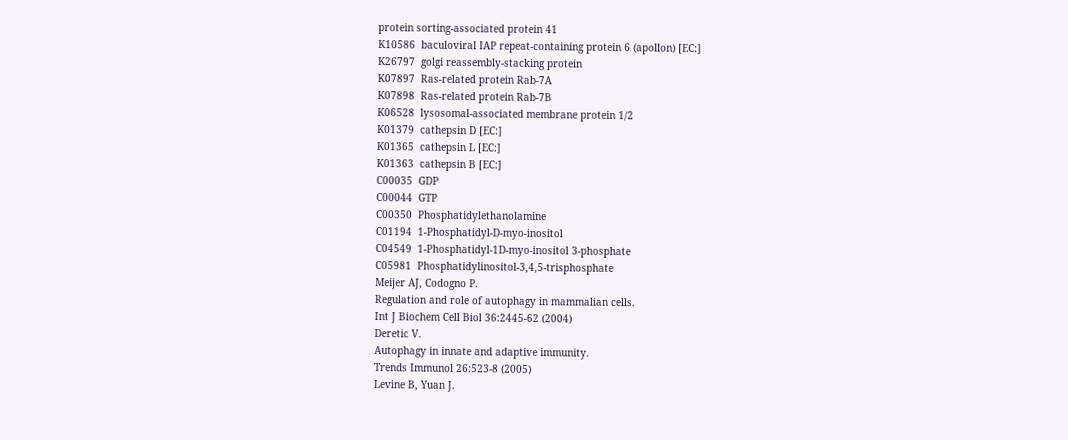protein sorting-associated protein 41
K10586  baculoviral IAP repeat-containing protein 6 (apollon) [EC:]
K26797  golgi reassembly-stacking protein
K07897  Ras-related protein Rab-7A
K07898  Ras-related protein Rab-7B
K06528  lysosomal-associated membrane protein 1/2
K01379  cathepsin D [EC:]
K01365  cathepsin L [EC:]
K01363  cathepsin B [EC:]
C00035  GDP
C00044  GTP
C00350  Phosphatidylethanolamine
C01194  1-Phosphatidyl-D-myo-inositol
C04549  1-Phosphatidyl-1D-myo-inositol 3-phosphate
C05981  Phosphatidylinositol-3,4,5-trisphosphate
Meijer AJ, Codogno P.
Regulation and role of autophagy in mammalian cells.
Int J Biochem Cell Biol 36:2445-62 (2004)
Deretic V.
Autophagy in innate and adaptive immunity.
Trends Immunol 26:523-8 (2005)
Levine B, Yuan J.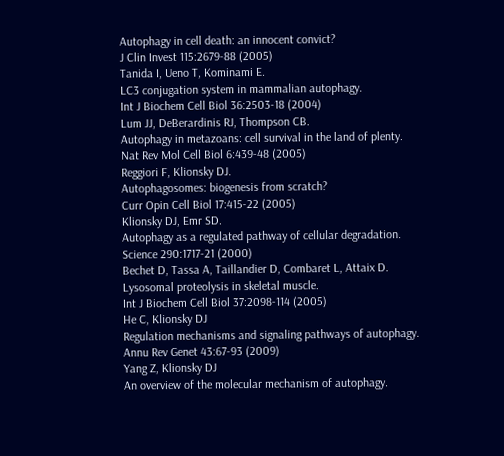Autophagy in cell death: an innocent convict?
J Clin Invest 115:2679-88 (2005)
Tanida I, Ueno T, Kominami E.
LC3 conjugation system in mammalian autophagy.
Int J Biochem Cell Biol 36:2503-18 (2004)
Lum JJ, DeBerardinis RJ, Thompson CB.
Autophagy in metazoans: cell survival in the land of plenty.
Nat Rev Mol Cell Biol 6:439-48 (2005)
Reggiori F, Klionsky DJ.
Autophagosomes: biogenesis from scratch?
Curr Opin Cell Biol 17:415-22 (2005)
Klionsky DJ, Emr SD.
Autophagy as a regulated pathway of cellular degradation.
Science 290:1717-21 (2000)
Bechet D, Tassa A, Taillandier D, Combaret L, Attaix D.
Lysosomal proteolysis in skeletal muscle.
Int J Biochem Cell Biol 37:2098-114 (2005)
He C, Klionsky DJ
Regulation mechanisms and signaling pathways of autophagy.
Annu Rev Genet 43:67-93 (2009)
Yang Z, Klionsky DJ
An overview of the molecular mechanism of autophagy.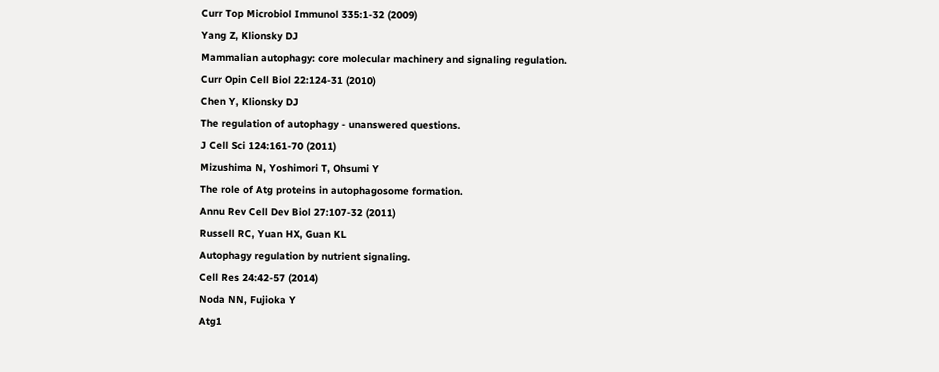Curr Top Microbiol Immunol 335:1-32 (2009)
Yang Z, Klionsky DJ
Mammalian autophagy: core molecular machinery and signaling regulation.
Curr Opin Cell Biol 22:124-31 (2010)
Chen Y, Klionsky DJ
The regulation of autophagy - unanswered questions.
J Cell Sci 124:161-70 (2011)
Mizushima N, Yoshimori T, Ohsumi Y
The role of Atg proteins in autophagosome formation.
Annu Rev Cell Dev Biol 27:107-32 (2011)
Russell RC, Yuan HX, Guan KL
Autophagy regulation by nutrient signaling.
Cell Res 24:42-57 (2014)
Noda NN, Fujioka Y
Atg1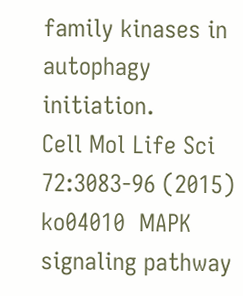family kinases in autophagy initiation.
Cell Mol Life Sci 72:3083-96 (2015)
ko04010  MAPK signaling pathway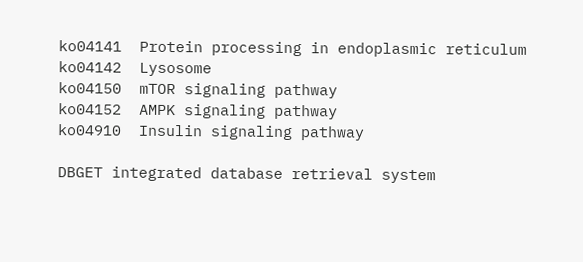ko04141  Protein processing in endoplasmic reticulum
ko04142  Lysosome
ko04150  mTOR signaling pathway
ko04152  AMPK signaling pathway
ko04910  Insulin signaling pathway

DBGET integrated database retrieval system